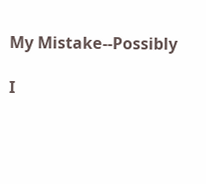My Mistake--Possibly

I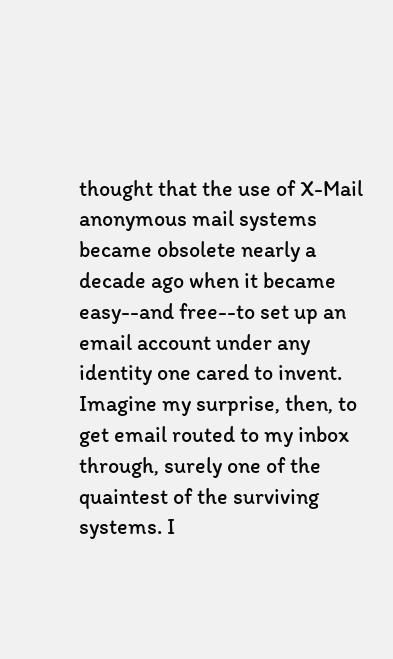thought that the use of X-Mail anonymous mail systems became obsolete nearly a decade ago when it became easy--and free--to set up an email account under any identity one cared to invent. Imagine my surprise, then, to get email routed to my inbox through, surely one of the quaintest of the surviving systems. I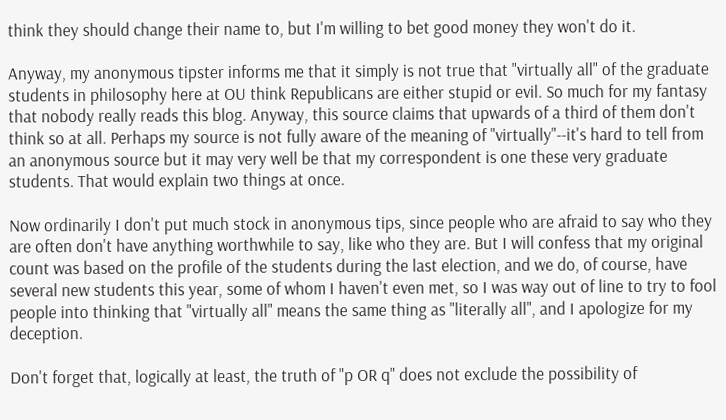think they should change their name to, but I'm willing to bet good money they won't do it.

Anyway, my anonymous tipster informs me that it simply is not true that "virtually all" of the graduate students in philosophy here at OU think Republicans are either stupid or evil. So much for my fantasy that nobody really reads this blog. Anyway, this source claims that upwards of a third of them don't think so at all. Perhaps my source is not fully aware of the meaning of "virtually"--it's hard to tell from an anonymous source but it may very well be that my correspondent is one these very graduate students. That would explain two things at once.

Now ordinarily I don't put much stock in anonymous tips, since people who are afraid to say who they are often don't have anything worthwhile to say, like who they are. But I will confess that my original count was based on the profile of the students during the last election, and we do, of course, have several new students this year, some of whom I haven't even met, so I was way out of line to try to fool people into thinking that "virtually all" means the same thing as "literally all", and I apologize for my deception.

Don't forget that, logically at least, the truth of "p OR q" does not exclude the possibility of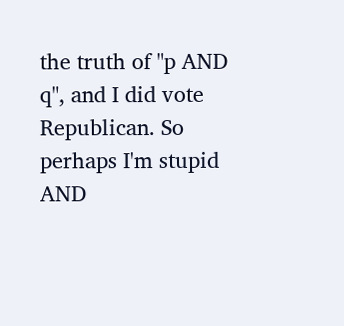the truth of "p AND q", and I did vote Republican. So perhaps I'm stupid AND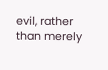evil, rather than merely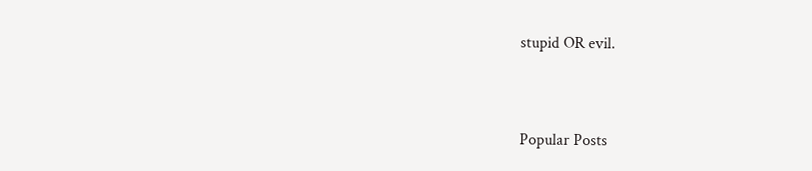stupid OR evil.


Popular Posts